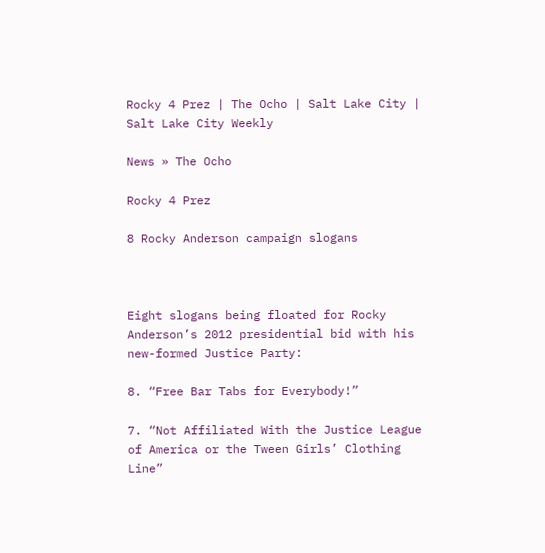Rocky 4 Prez | The Ocho | Salt Lake City | Salt Lake City Weekly

News » The Ocho

Rocky 4 Prez

8 Rocky Anderson campaign slogans



Eight slogans being floated for Rocky Anderson’s 2012 presidential bid with his new-formed Justice Party:

8. “Free Bar Tabs for Everybody!”

7. “Not Affiliated With the Justice League of America or the Tween Girls’ Clothing Line”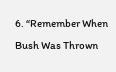6. “Remember When Bush Was Thrown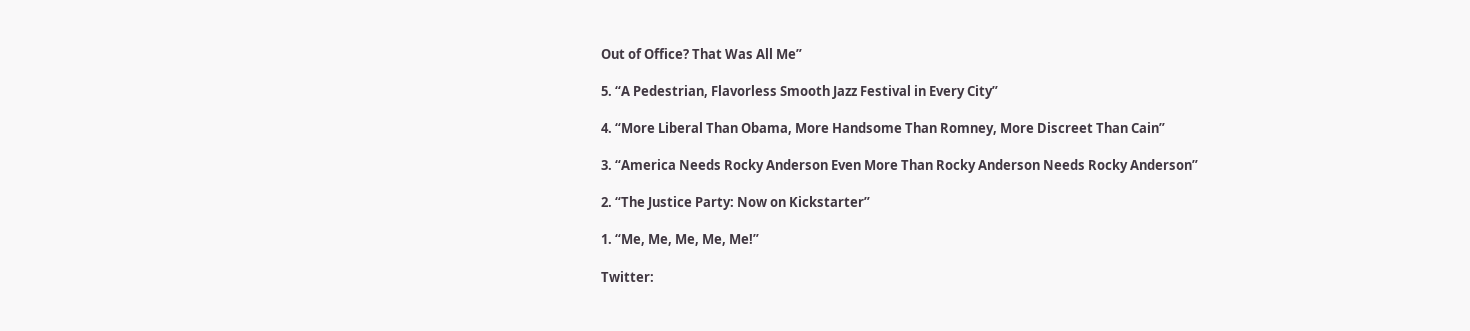Out of Office? That Was All Me”

5. “A Pedestrian, Flavorless Smooth Jazz Festival in Every City”

4. “More Liberal Than Obama, More Handsome Than Romney, More Discreet Than Cain”

3. “America Needs Rocky Anderson Even More Than Rocky Anderson Needs Rocky Anderson”

2. “The Justice Party: Now on Kickstarter”

1. “Me, Me, Me, Me, Me!”

Twitter: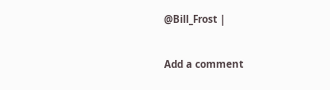@Bill_Frost |


Add a comment